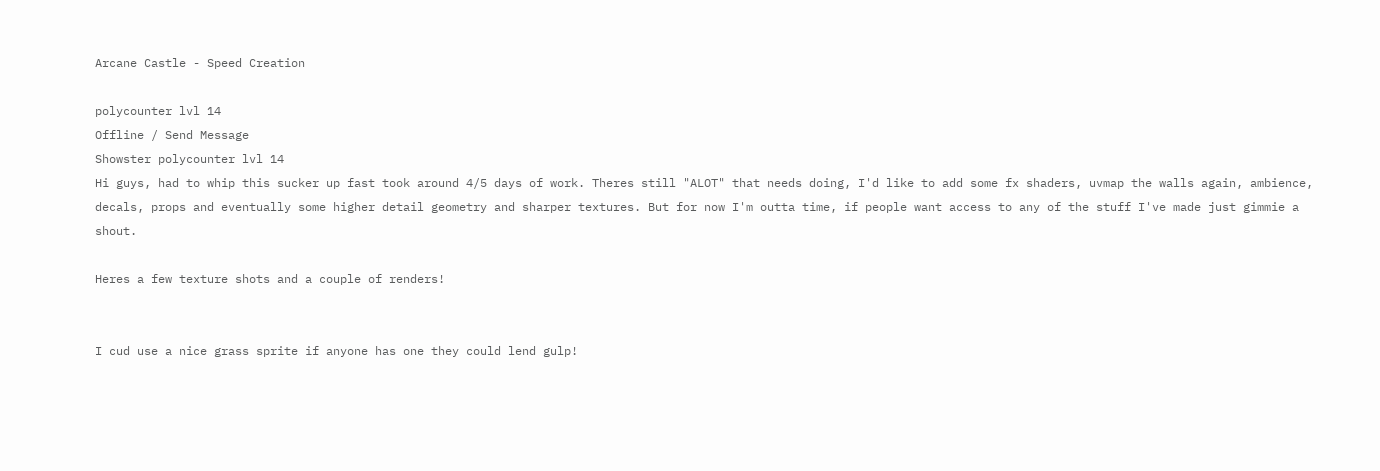Arcane Castle - Speed Creation

polycounter lvl 14
Offline / Send Message
Showster polycounter lvl 14
Hi guys, had to whip this sucker up fast took around 4/5 days of work. Theres still "ALOT" that needs doing, I'd like to add some fx shaders, uvmap the walls again, ambience, decals, props and eventually some higher detail geometry and sharper textures. But for now I'm outta time, if people want access to any of the stuff I've made just gimmie a shout.

Heres a few texture shots and a couple of renders!


I cud use a nice grass sprite if anyone has one they could lend gulp!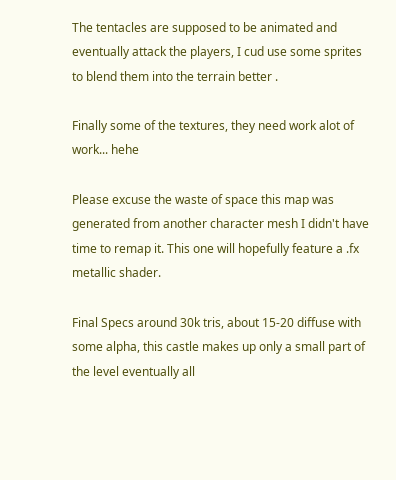The tentacles are supposed to be animated and eventually attack the players, I cud use some sprites to blend them into the terrain better .

Finally some of the textures, they need work alot of work... hehe

Please excuse the waste of space this map was generated from another character mesh I didn't have time to remap it. This one will hopefully feature a .fx metallic shader.

Final Specs around 30k tris, about 15-20 diffuse with some alpha, this castle makes up only a small part of the level eventually all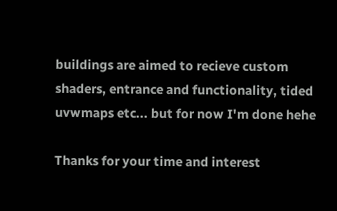buildings are aimed to recieve custom shaders, entrance and functionality, tided uvwmaps etc... but for now I'm done hehe

Thanks for your time and interest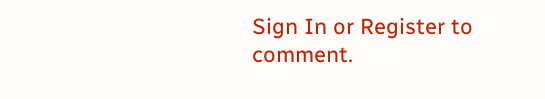Sign In or Register to comment.